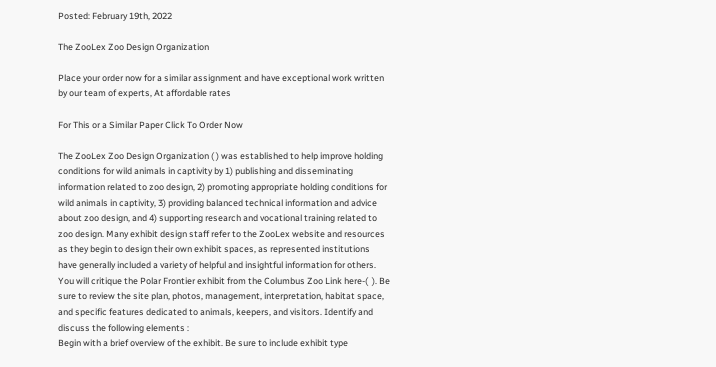Posted: February 19th, 2022

The ZooLex Zoo Design Organization

Place your order now for a similar assignment and have exceptional work written by our team of experts, At affordable rates

For This or a Similar Paper Click To Order Now

The ZooLex Zoo Design Organization ( ) was established to help improve holding conditions for wild animals in captivity by 1) publishing and disseminating information related to zoo design, 2) promoting appropriate holding conditions for wild animals in captivity, 3) providing balanced technical information and advice about zoo design, and 4) supporting research and vocational training related to zoo design. Many exhibit design staff refer to the ZooLex website and resources as they begin to design their own exhibit spaces, as represented institutions have generally included a variety of helpful and insightful information for others. You will critique the Polar Frontier exhibit from the Columbus Zoo Link here-(  ). Be sure to review the site plan, photos, management, interpretation, habitat space, and specific features dedicated to animals, keepers, and visitors. Identify and discuss the following elements :
Begin with a brief overview of the exhibit. Be sure to include exhibit type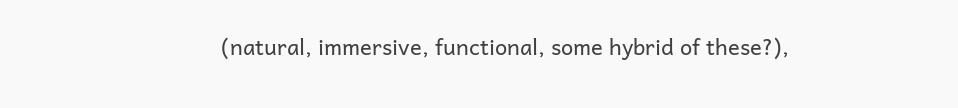(natural, immersive, functional, some hybrid of these?),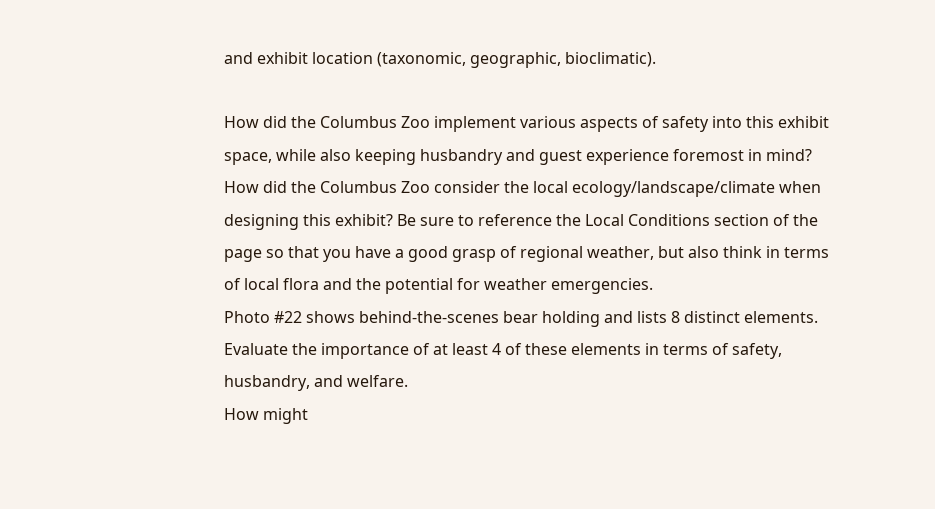and exhibit location (taxonomic, geographic, bioclimatic).

How did the Columbus Zoo implement various aspects of safety into this exhibit space, while also keeping husbandry and guest experience foremost in mind?
How did the Columbus Zoo consider the local ecology/landscape/climate when designing this exhibit? Be sure to reference the Local Conditions section of the page so that you have a good grasp of regional weather, but also think in terms of local flora and the potential for weather emergencies.
Photo #22 shows behind-the-scenes bear holding and lists 8 distinct elements. Evaluate the importance of at least 4 of these elements in terms of safety, husbandry, and welfare.
How might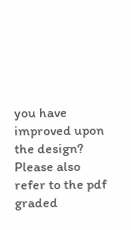you have improved upon the design?
Please also refer to the pdf graded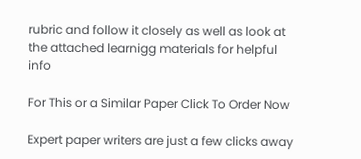rubric and follow it closely as well as look at the attached learnigg materials for helpful info

For This or a Similar Paper Click To Order Now

Expert paper writers are just a few clicks away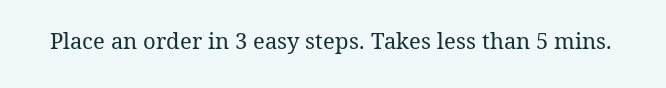Place an order in 3 easy steps. Takes less than 5 mins.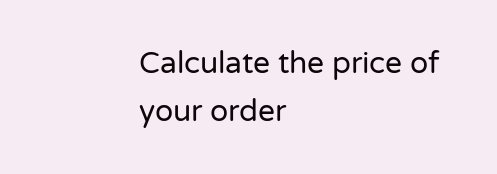Calculate the price of your order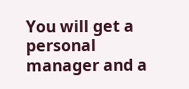You will get a personal manager and a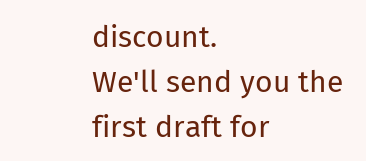discount.
We'll send you the first draft for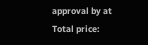approval by at
Total price: